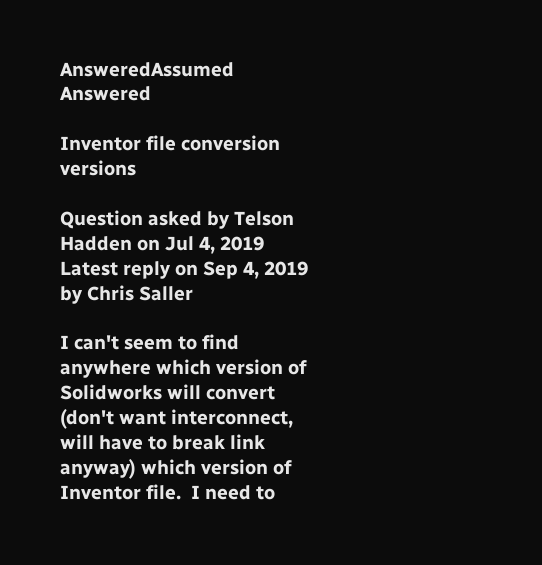AnsweredAssumed Answered

Inventor file conversion versions

Question asked by Telson Hadden on Jul 4, 2019
Latest reply on Sep 4, 2019 by Chris Saller

I can't seem to find anywhere which version of Solidworks will convert (don't want interconnect, will have to break link anyway) which version of Inventor file.  I need to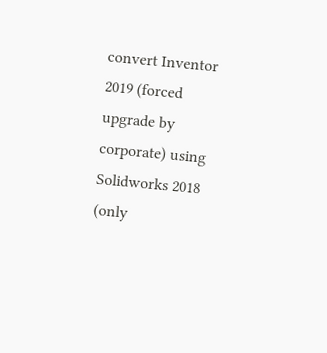convert Inventor 2019 (forced upgrade by corporate) using Solidworks 2018 (only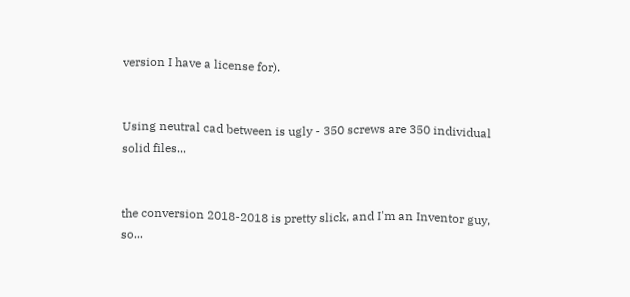version I have a license for).


Using neutral cad between is ugly - 350 screws are 350 individual solid files...


the conversion 2018-2018 is pretty slick, and I'm an Inventor guy, so...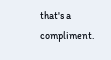that's a compliment.